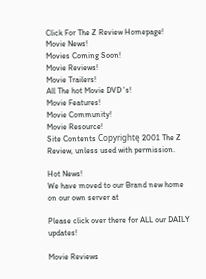Click For The Z Review Homepage!
Movie News!
Movies Coming Soon!
Movie Reviews!
Movie Trailers!
All The hot Movie DVD 's!
Movie Features!
Movie Community!
Movie Resource!
Site Contents Copyrightę 2001 The Z Review, unless used with permission.

Hot News!
We have moved to our Brand new home on our own server at

Please click over there for ALL our DAILY updates!

Movie Reviews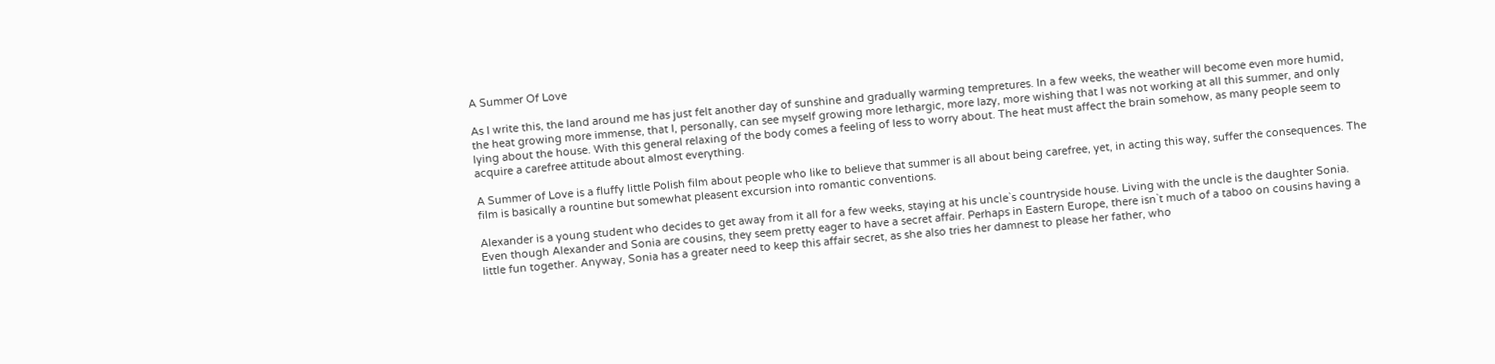A Summer Of Love

As I write this, the land around me has just felt another day of sunshine and gradually warming tempretures. In a few weeks, the weather will become even more humid, the heat growing more immense, that I, personally, can see myself growing more lethargic, more lazy, more wishing that I was not working at all this summer, and only lying about the house. With this general relaxing of the body comes a feeling of less to worry about. The heat must affect the brain somehow, as many people seem to acquire a carefree attitude about almost everything.

A Summer of Love is a fluffy little Polish film about people who like to believe that summer is all about being carefree, yet, in acting this way, suffer the consequences. The film is basically a rountine but somewhat pleasent excursion into romantic conventions.

Alexander is a young student who decides to get away from it all for a few weeks, staying at his uncle`s countryside house. Living with the uncle is the daughter Sonia. Even though Alexander and Sonia are cousins, they seem pretty eager to have a secret affair. Perhaps in Eastern Europe, there isn`t much of a taboo on cousins having a little fun together. Anyway, Sonia has a greater need to keep this affair secret, as she also tries her damnest to please her father, who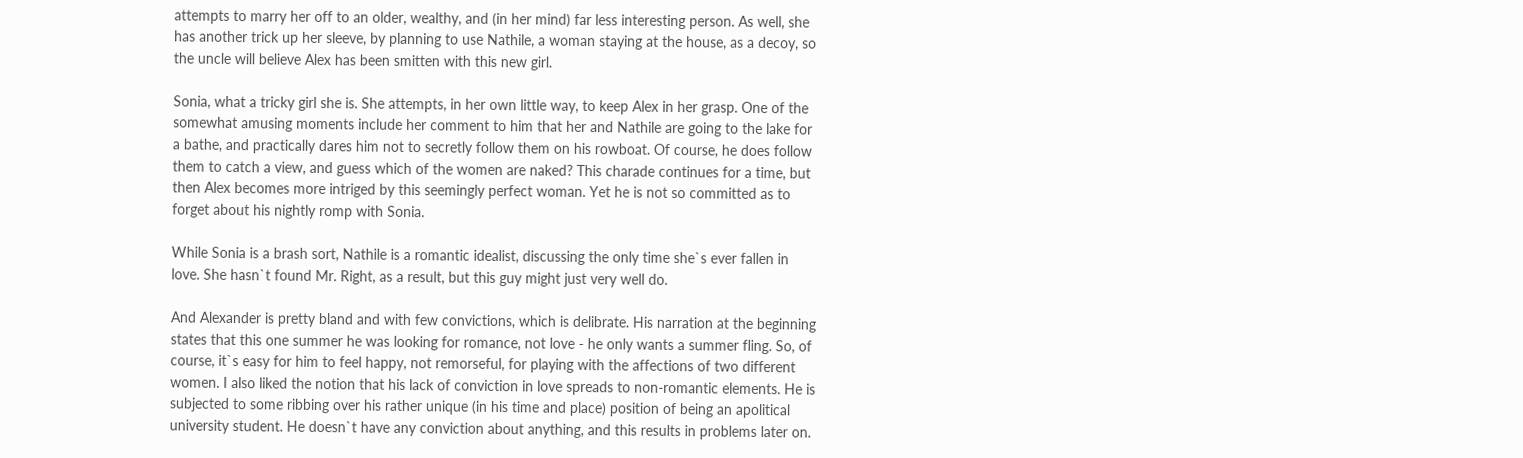attempts to marry her off to an older, wealthy, and (in her mind) far less interesting person. As well, she has another trick up her sleeve, by planning to use Nathile, a woman staying at the house, as a decoy, so the uncle will believe Alex has been smitten with this new girl.

Sonia, what a tricky girl she is. She attempts, in her own little way, to keep Alex in her grasp. One of the somewhat amusing moments include her comment to him that her and Nathile are going to the lake for a bathe, and practically dares him not to secretly follow them on his rowboat. Of course, he does follow them to catch a view, and guess which of the women are naked? This charade continues for a time, but then Alex becomes more intriged by this seemingly perfect woman. Yet he is not so committed as to forget about his nightly romp with Sonia.

While Sonia is a brash sort, Nathile is a romantic idealist, discussing the only time she`s ever fallen in love. She hasn`t found Mr. Right, as a result, but this guy might just very well do.

And Alexander is pretty bland and with few convictions, which is delibrate. His narration at the beginning states that this one summer he was looking for romance, not love - he only wants a summer fling. So, of course, it`s easy for him to feel happy, not remorseful, for playing with the affections of two different women. I also liked the notion that his lack of conviction in love spreads to non-romantic elements. He is subjected to some ribbing over his rather unique (in his time and place) position of being an apolitical university student. He doesn`t have any conviction about anything, and this results in problems later on.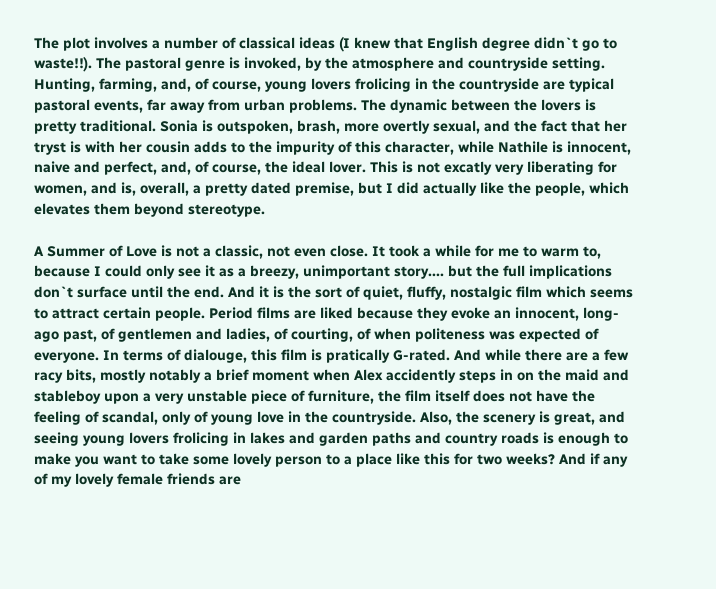The plot involves a number of classical ideas (I knew that English degree didn`t go to waste!!). The pastoral genre is invoked, by the atmosphere and countryside setting. Hunting, farming, and, of course, young lovers frolicing in the countryside are typical pastoral events, far away from urban problems. The dynamic between the lovers is pretty traditional. Sonia is outspoken, brash, more overtly sexual, and the fact that her tryst is with her cousin adds to the impurity of this character, while Nathile is innocent, naive and perfect, and, of course, the ideal lover. This is not excatly very liberating for women, and is, overall, a pretty dated premise, but I did actually like the people, which elevates them beyond stereotype.

A Summer of Love is not a classic, not even close. It took a while for me to warm to, because I could only see it as a breezy, unimportant story.... but the full implications don`t surface until the end. And it is the sort of quiet, fluffy, nostalgic film which seems to attract certain people. Period films are liked because they evoke an innocent, long-ago past, of gentlemen and ladies, of courting, of when politeness was expected of everyone. In terms of dialouge, this film is pratically G-rated. And while there are a few racy bits, mostly notably a brief moment when Alex accidently steps in on the maid and stableboy upon a very unstable piece of furniture, the film itself does not have the feeling of scandal, only of young love in the countryside. Also, the scenery is great, and seeing young lovers frolicing in lakes and garden paths and country roads is enough to make you want to take some lovely person to a place like this for two weeks? And if any of my lovely female friends are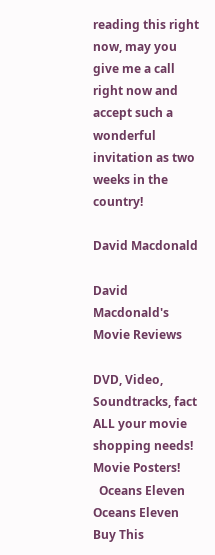reading this right now, may you give me a call right now and accept such a wonderful invitation as two weeks in the country!

David Macdonald

David Macdonald's Movie Reviews

DVD, Video, Soundtracks, fact ALL your movie shopping needs!
Movie Posters!
  Oceans Eleven
Oceans Eleven
Buy This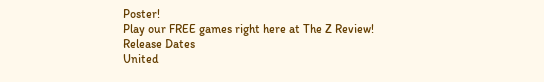Poster!
Play our FREE games right here at The Z Review!
Release Dates
United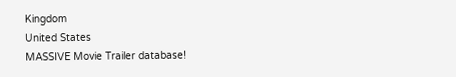Kingdom
United States
MASSIVE Movie Trailer database!